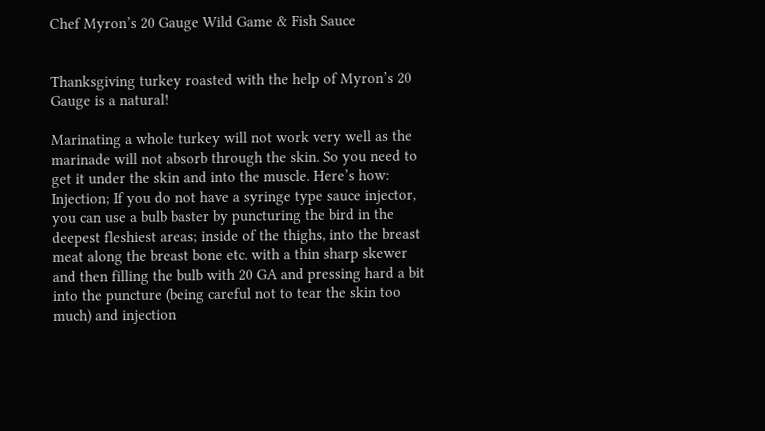Chef Myron’s 20 Gauge Wild Game & Fish Sauce


Thanksgiving turkey roasted with the help of Myron’s 20 Gauge is a natural!

Marinating a whole turkey will not work very well as the marinade will not absorb through the skin. So you need to get it under the skin and into the muscle. Here’s how:
Injection; If you do not have a syringe type sauce injector, you can use a bulb baster by puncturing the bird in the deepest fleshiest areas; inside of the thighs, into the breast meat along the breast bone etc. with a thin sharp skewer and then filling the bulb with 20 GA and pressing hard a bit into the puncture (being careful not to tear the skin too much) and injection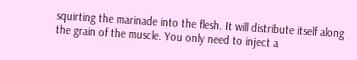squirting the marinade into the flesh. It will distribute itself along the grain of the muscle. You only need to inject a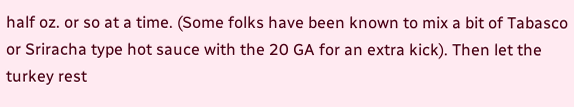half oz. or so at a time. (Some folks have been known to mix a bit of Tabasco or Sriracha type hot sauce with the 20 GA for an extra kick). Then let the turkey rest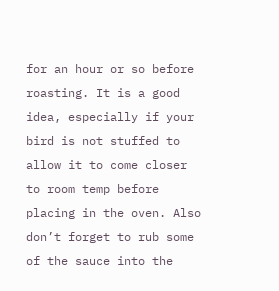for an hour or so before roasting. It is a good idea, especially if your bird is not stuffed to allow it to come closer to room temp before placing in the oven. Also don’t forget to rub some of the sauce into the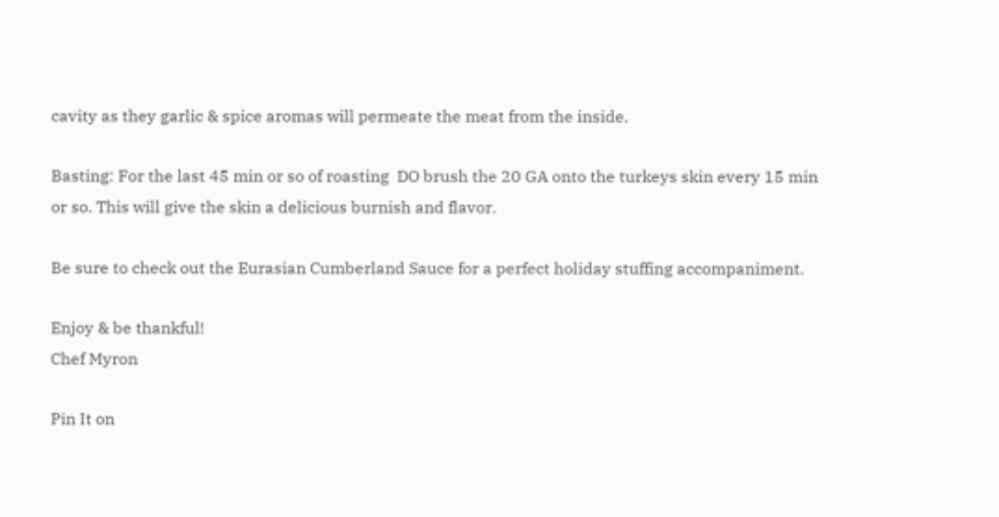cavity as they garlic & spice aromas will permeate the meat from the inside.

Basting: For the last 45 min or so of roasting  DO brush the 20 GA onto the turkeys skin every 15 min or so. This will give the skin a delicious burnish and flavor.

Be sure to check out the Eurasian Cumberland Sauce for a perfect holiday stuffing accompaniment.

Enjoy & be thankful!
Chef Myron

Pin It on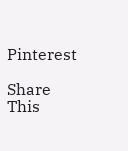Pinterest

Share This